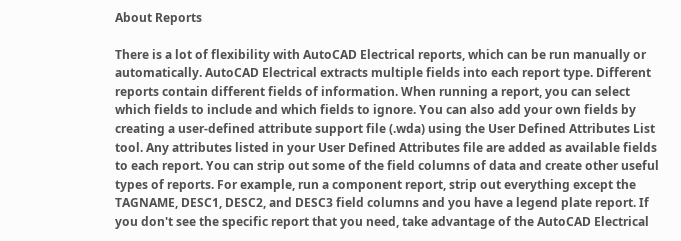About Reports

There is a lot of flexibility with AutoCAD Electrical reports, which can be run manually or automatically. AutoCAD Electrical extracts multiple fields into each report type. Different reports contain different fields of information. When running a report, you can select which fields to include and which fields to ignore. You can also add your own fields by creating a user-defined attribute support file (.wda) using the User Defined Attributes List tool. Any attributes listed in your User Defined Attributes file are added as available fields to each report. You can strip out some of the field columns of data and create other useful types of reports. For example, run a component report, strip out everything except the TAGNAME, DESC1, DESC2, and DESC3 field columns and you have a legend plate report. If you don't see the specific report that you need, take advantage of the AutoCAD Electrical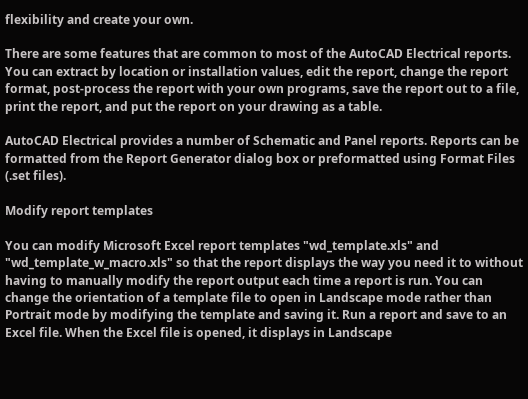flexibility and create your own.

There are some features that are common to most of the AutoCAD Electrical reports. You can extract by location or installation values, edit the report, change the report format, post-process the report with your own programs, save the report out to a file, print the report, and put the report on your drawing as a table.

AutoCAD Electrical provides a number of Schematic and Panel reports. Reports can be formatted from the Report Generator dialog box or preformatted using Format Files (.set files).

Modify report templates

You can modify Microsoft Excel report templates "wd_template.xls" and "wd_template_w_macro.xls" so that the report displays the way you need it to without having to manually modify the report output each time a report is run. You can change the orientation of a template file to open in Landscape mode rather than Portrait mode by modifying the template and saving it. Run a report and save to an Excel file. When the Excel file is opened, it displays in Landscape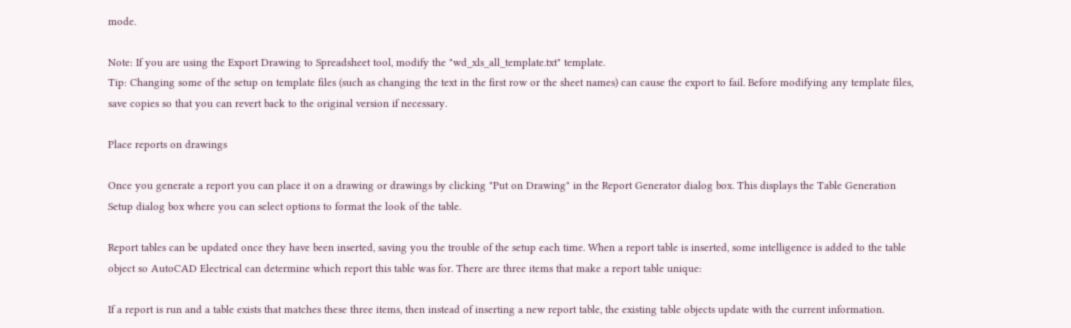mode.

Note: If you are using the Export Drawing to Spreadsheet tool, modify the "wd_xls_all_template.txt" template.
Tip: Changing some of the setup on template files (such as changing the text in the first row or the sheet names) can cause the export to fail. Before modifying any template files, save copies so that you can revert back to the original version if necessary.

Place reports on drawings

Once you generate a report you can place it on a drawing or drawings by clicking "Put on Drawing" in the Report Generator dialog box. This displays the Table Generation Setup dialog box where you can select options to format the look of the table.

Report tables can be updated once they have been inserted, saving you the trouble of the setup each time. When a report table is inserted, some intelligence is added to the table object so AutoCAD Electrical can determine which report this table was for. There are three items that make a report table unique:

If a report is run and a table exists that matches these three items, then instead of inserting a new report table, the existing table objects update with the current information.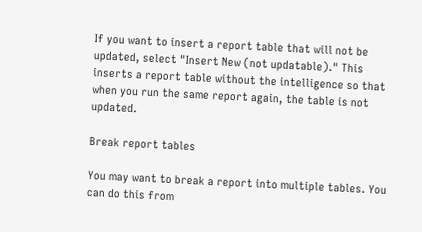If you want to insert a report table that will not be updated, select "Insert New (not updatable)." This inserts a report table without the intelligence so that when you run the same report again, the table is not updated.

Break report tables

You may want to break a report into multiple tables. You can do this from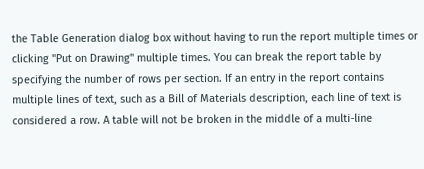the Table Generation dialog box without having to run the report multiple times or clicking "Put on Drawing" multiple times. You can break the report table by specifying the number of rows per section. If an entry in the report contains multiple lines of text, such as a Bill of Materials description, each line of text is considered a row. A table will not be broken in the middle of a multi-line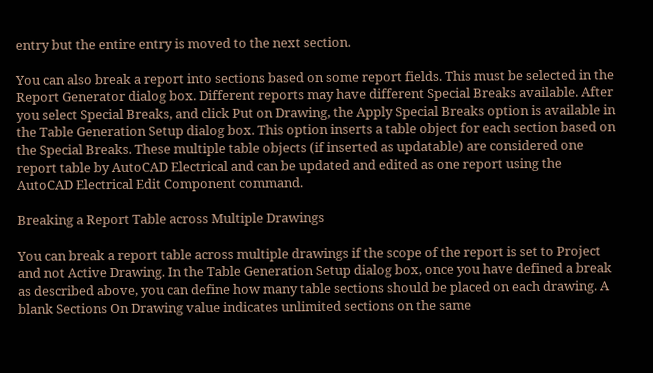entry but the entire entry is moved to the next section.

You can also break a report into sections based on some report fields. This must be selected in the Report Generator dialog box. Different reports may have different Special Breaks available. After you select Special Breaks, and click Put on Drawing, the Apply Special Breaks option is available in the Table Generation Setup dialog box. This option inserts a table object for each section based on the Special Breaks. These multiple table objects (if inserted as updatable) are considered one report table by AutoCAD Electrical and can be updated and edited as one report using the AutoCAD Electrical Edit Component command.

Breaking a Report Table across Multiple Drawings

You can break a report table across multiple drawings if the scope of the report is set to Project and not Active Drawing. In the Table Generation Setup dialog box, once you have defined a break as described above, you can define how many table sections should be placed on each drawing. A blank Sections On Drawing value indicates unlimited sections on the same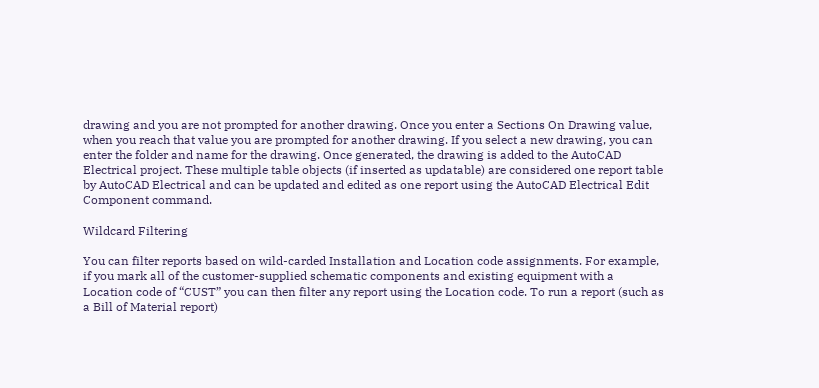drawing and you are not prompted for another drawing. Once you enter a Sections On Drawing value, when you reach that value you are prompted for another drawing. If you select a new drawing, you can enter the folder and name for the drawing. Once generated, the drawing is added to the AutoCAD Electrical project. These multiple table objects (if inserted as updatable) are considered one report table by AutoCAD Electrical and can be updated and edited as one report using the AutoCAD Electrical Edit Component command.

Wildcard Filtering

You can filter reports based on wild-carded Installation and Location code assignments. For example, if you mark all of the customer-supplied schematic components and existing equipment with a Location code of “CUST” you can then filter any report using the Location code. To run a report (such as a Bill of Material report)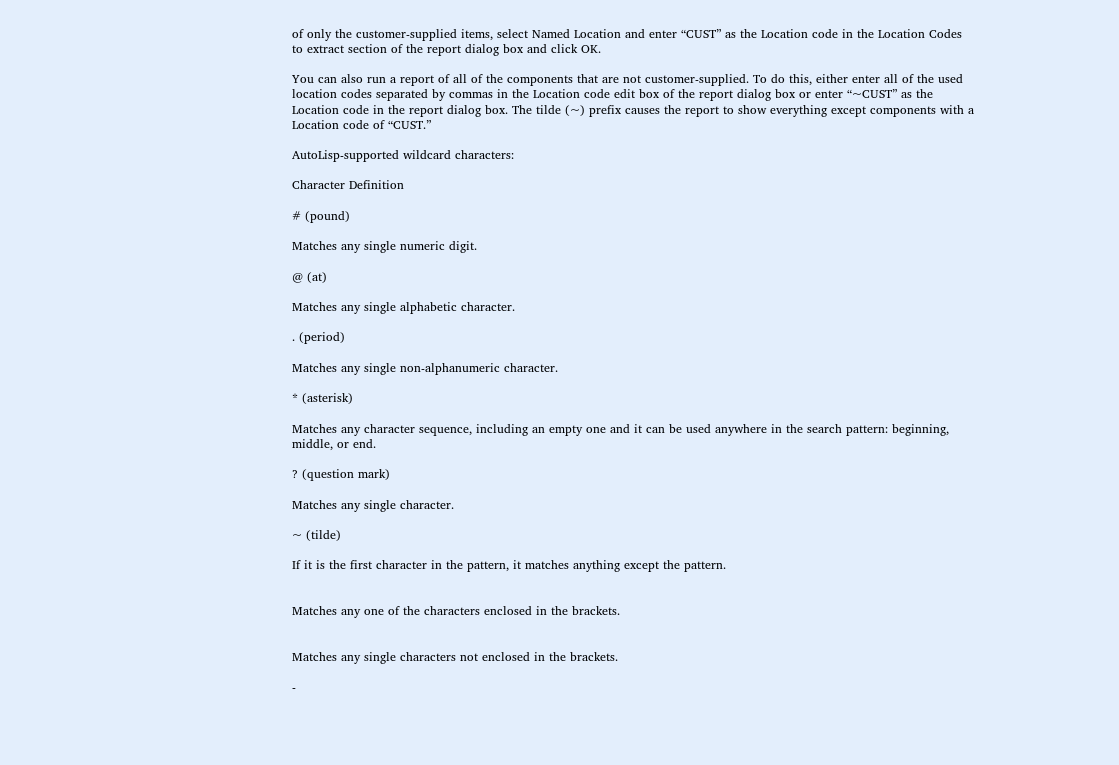of only the customer-supplied items, select Named Location and enter “CUST” as the Location code in the Location Codes to extract section of the report dialog box and click OK.

You can also run a report of all of the components that are not customer-supplied. To do this, either enter all of the used location codes separated by commas in the Location code edit box of the report dialog box or enter “~CUST” as the Location code in the report dialog box. The tilde (~) prefix causes the report to show everything except components with a Location code of “CUST.”

AutoLisp-supported wildcard characters:

Character Definition

# (pound)

Matches any single numeric digit.

@ (at)

Matches any single alphabetic character.

. (period)

Matches any single non-alphanumeric character.

* (asterisk)

Matches any character sequence, including an empty one and it can be used anywhere in the search pattern: beginning, middle, or end.

? (question mark)

Matches any single character.

~ (tilde)

If it is the first character in the pattern, it matches anything except the pattern.


Matches any one of the characters enclosed in the brackets.


Matches any single characters not enclosed in the brackets.

-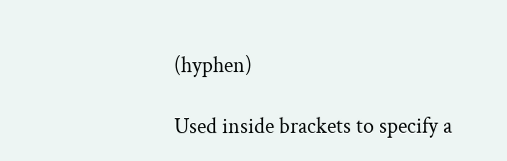(hyphen)

Used inside brackets to specify a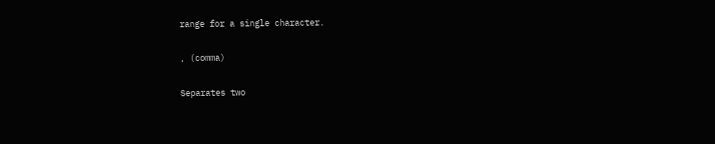range for a single character.

, (comma)

Separates two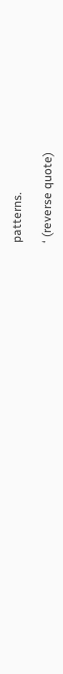patterns.

‘ (reverse quote)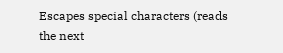Escapes special characters (reads the next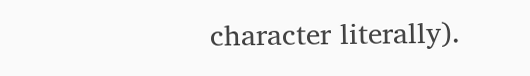character literally).